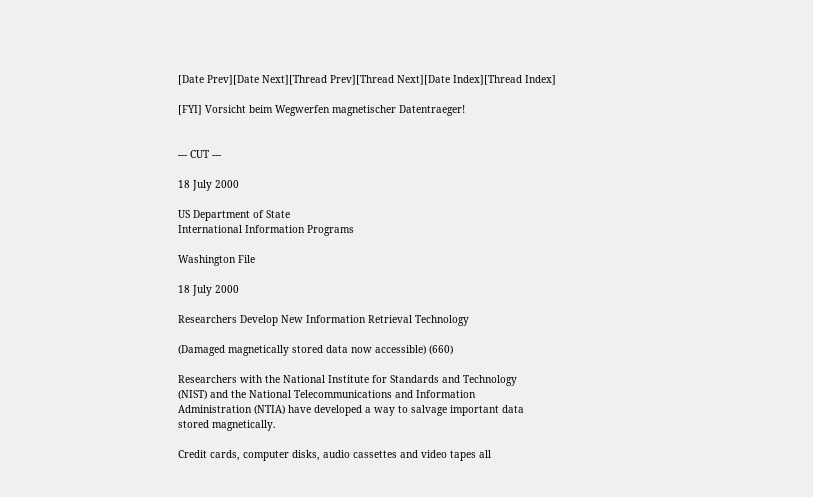[Date Prev][Date Next][Thread Prev][Thread Next][Date Index][Thread Index]

[FYI] Vorsicht beim Wegwerfen magnetischer Datentraeger!


--- CUT ---

18 July 2000

US Department of State
International Information Programs

Washington File

18 July 2000

Researchers Develop New Information Retrieval Technology

(Damaged magnetically stored data now accessible) (660)

Researchers with the National Institute for Standards and Technology
(NIST) and the National Telecommunications and Information
Administration (NTIA) have developed a way to salvage important data
stored magnetically.

Credit cards, computer disks, audio cassettes and video tapes all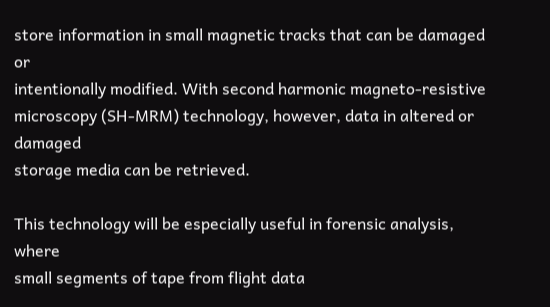store information in small magnetic tracks that can be damaged or
intentionally modified. With second harmonic magneto-resistive
microscopy (SH-MRM) technology, however, data in altered or damaged
storage media can be retrieved.

This technology will be especially useful in forensic analysis, where
small segments of tape from flight data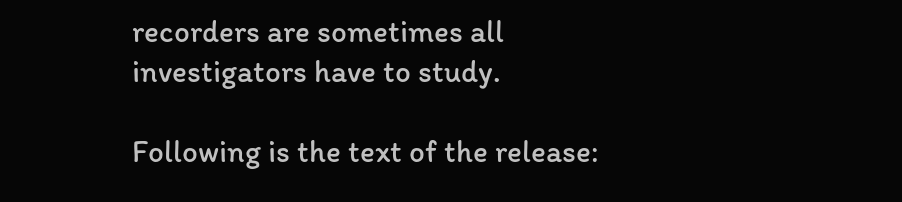recorders are sometimes all
investigators have to study.

Following is the text of the release: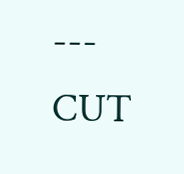--- CUT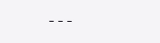---